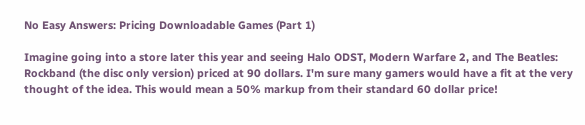No Easy Answers: Pricing Downloadable Games (Part 1)

Imagine going into a store later this year and seeing Halo ODST, Modern Warfare 2, and The Beatles: Rockband (the disc only version) priced at 90 dollars. I'm sure many gamers would have a fit at the very thought of the idea. This would mean a 50% markup from their standard 60 dollar price!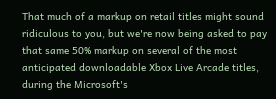That much of a markup on retail titles might sound ridiculous to you, but we're now being asked to pay that same 50% markup on several of the most anticipated downloadable Xbox Live Arcade titles, during the Microsoft's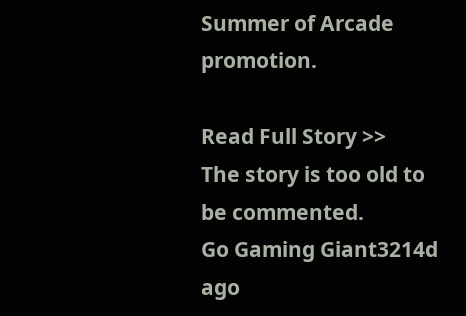Summer of Arcade promotion.

Read Full Story >>
The story is too old to be commented.
Go Gaming Giant3214d ago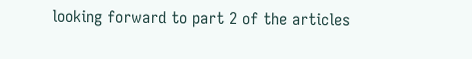looking forward to part 2 of the articles